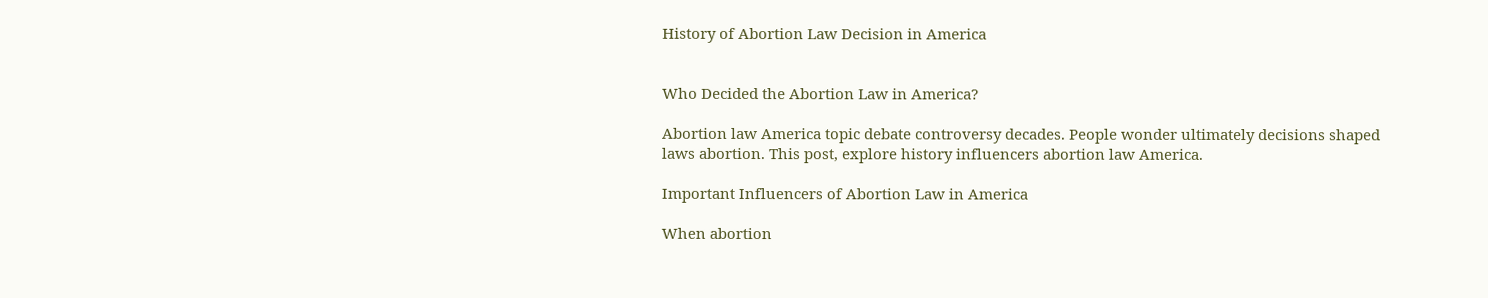History of Abortion Law Decision in America


Who Decided the Abortion Law in America?

Abortion law America topic debate controversy decades. People wonder ultimately decisions shaped laws abortion. This post, explore history influencers abortion law America.

Important Influencers of Abortion Law in America

When abortion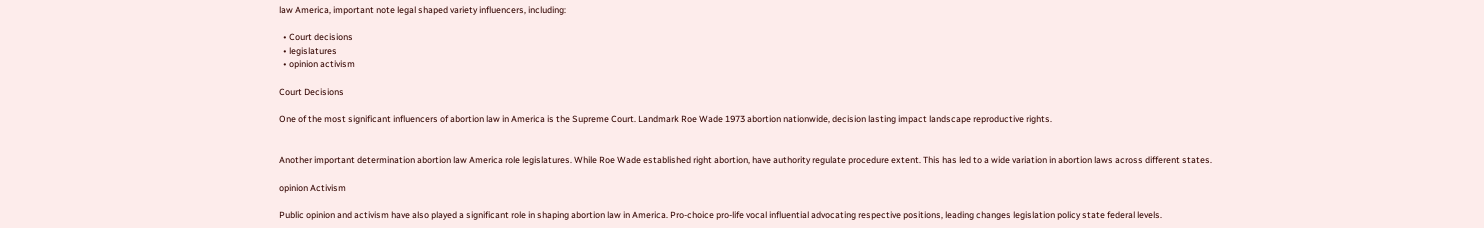law America, important note legal shaped variety influencers, including:

  • Court decisions
  • legislatures
  • opinion activism

Court Decisions

One of the most significant influencers of abortion law in America is the Supreme Court. Landmark Roe Wade 1973 abortion nationwide, decision lasting impact landscape reproductive rights.


Another important determination abortion law America role legislatures. While Roe Wade established right abortion, have authority regulate procedure extent. This has led to a wide variation in abortion laws across different states.

opinion Activism

Public opinion and activism have also played a significant role in shaping abortion law in America. Pro-choice pro-life vocal influential advocating respective positions, leading changes legislation policy state federal levels.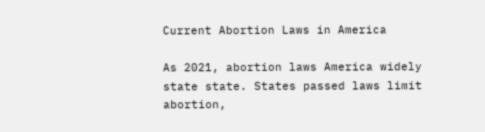Current Abortion Laws in America

As 2021, abortion laws America widely state state. States passed laws limit abortion,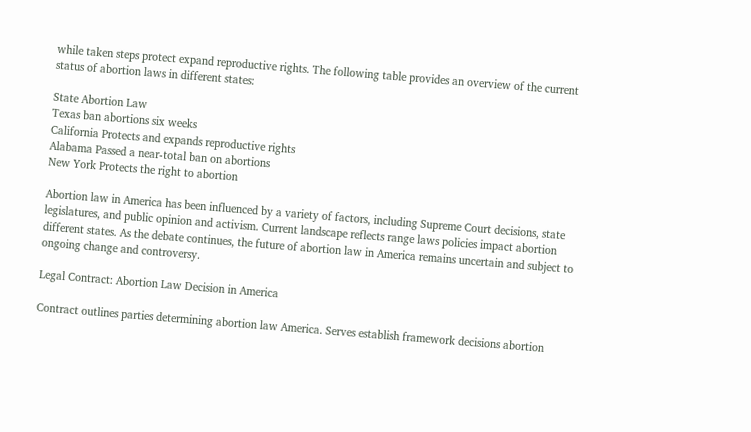while taken steps protect expand reproductive rights. The following table provides an overview of the current status of abortion laws in different states:

State Abortion Law
Texas ban abortions six weeks
California Protects and expands reproductive rights
Alabama Passed a near-total ban on abortions
New York Protects the right to abortion

Abortion law in America has been influenced by a variety of factors, including Supreme Court decisions, state legislatures, and public opinion and activism. Current landscape reflects range laws policies impact abortion different states. As the debate continues, the future of abortion law in America remains uncertain and subject to ongoing change and controversy.

Legal Contract: Abortion Law Decision in America

Contract outlines parties determining abortion law America. Serves establish framework decisions abortion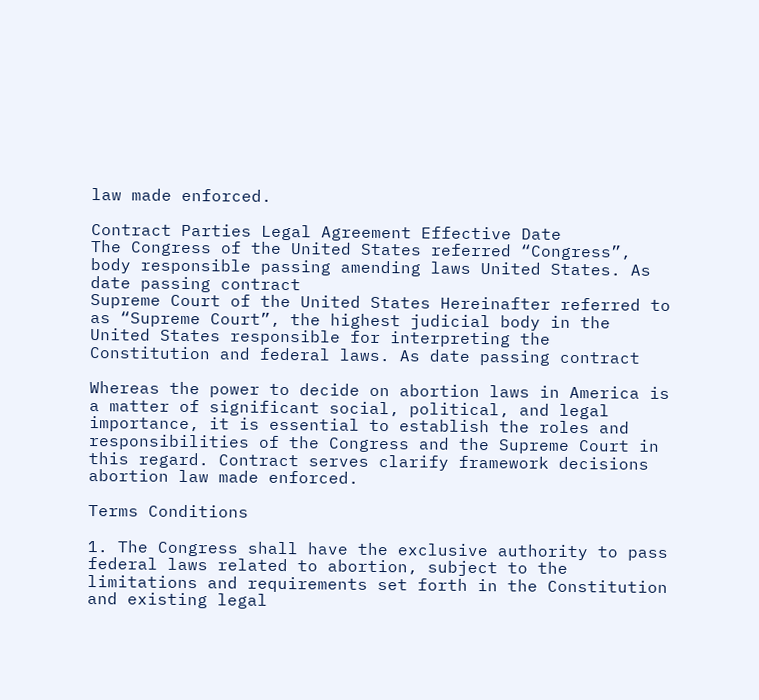law made enforced.

Contract Parties Legal Agreement Effective Date
The Congress of the United States referred “Congress”, body responsible passing amending laws United States. As date passing contract
Supreme Court of the United States Hereinafter referred to as “Supreme Court”, the highest judicial body in the United States responsible for interpreting the Constitution and federal laws. As date passing contract

Whereas the power to decide on abortion laws in America is a matter of significant social, political, and legal importance, it is essential to establish the roles and responsibilities of the Congress and the Supreme Court in this regard. Contract serves clarify framework decisions abortion law made enforced.

Terms Conditions

1. The Congress shall have the exclusive authority to pass federal laws related to abortion, subject to the limitations and requirements set forth in the Constitution and existing legal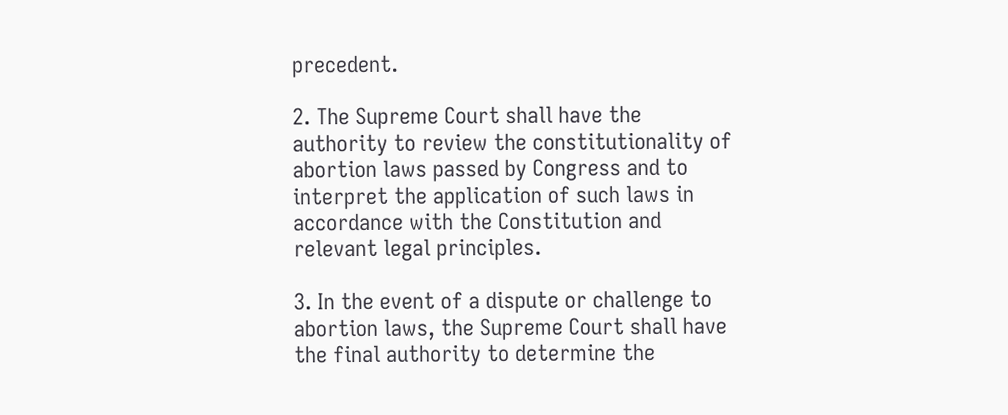precedent.

2. The Supreme Court shall have the authority to review the constitutionality of abortion laws passed by Congress and to interpret the application of such laws in accordance with the Constitution and relevant legal principles.

3. In the event of a dispute or challenge to abortion laws, the Supreme Court shall have the final authority to determine the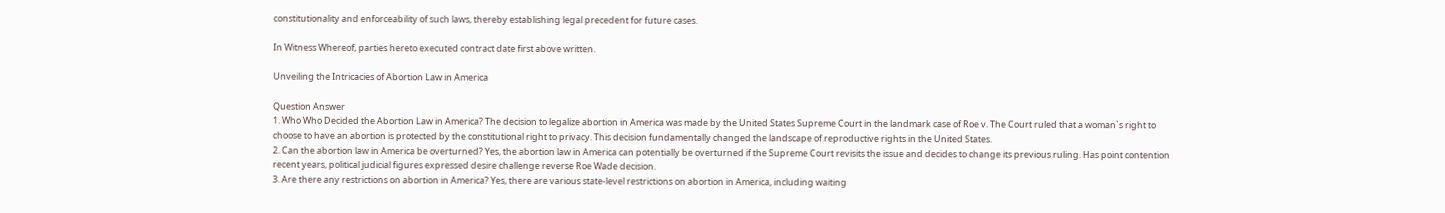constitutionality and enforceability of such laws, thereby establishing legal precedent for future cases.

In Witness Whereof, parties hereto executed contract date first above written.

Unveiling the Intricacies of Abortion Law in America

Question Answer
1. Who Who Decided the Abortion Law in America? The decision to legalize abortion in America was made by the United States Supreme Court in the landmark case of Roe v. The Court ruled that a woman`s right to choose to have an abortion is protected by the constitutional right to privacy. This decision fundamentally changed the landscape of reproductive rights in the United States.
2. Can the abortion law in America be overturned? Yes, the abortion law in America can potentially be overturned if the Supreme Court revisits the issue and decides to change its previous ruling. Has point contention recent years, political judicial figures expressed desire challenge reverse Roe Wade decision.
3. Are there any restrictions on abortion in America? Yes, there are various state-level restrictions on abortion in America, including waiting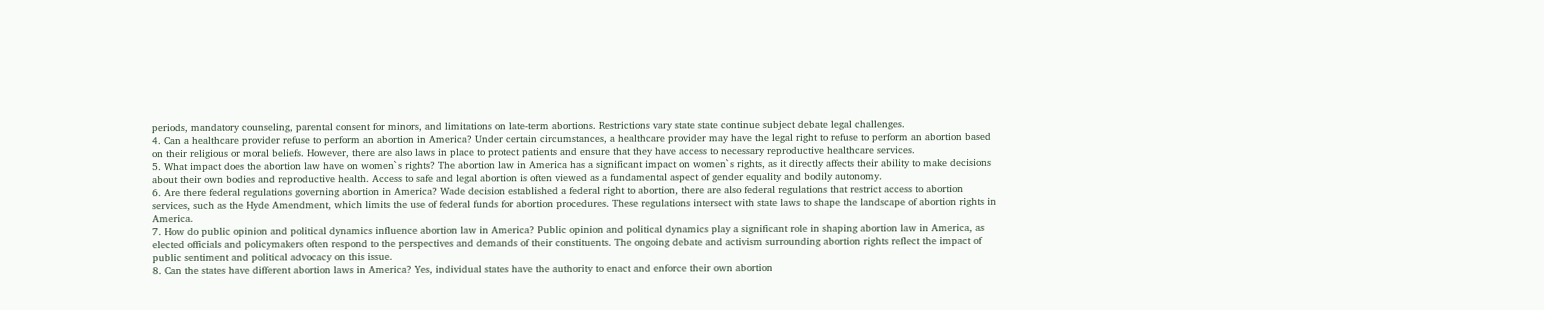periods, mandatory counseling, parental consent for minors, and limitations on late-term abortions. Restrictions vary state state continue subject debate legal challenges.
4. Can a healthcare provider refuse to perform an abortion in America? Under certain circumstances, a healthcare provider may have the legal right to refuse to perform an abortion based on their religious or moral beliefs. However, there are also laws in place to protect patients and ensure that they have access to necessary reproductive healthcare services.
5. What impact does the abortion law have on women`s rights? The abortion law in America has a significant impact on women`s rights, as it directly affects their ability to make decisions about their own bodies and reproductive health. Access to safe and legal abortion is often viewed as a fundamental aspect of gender equality and bodily autonomy.
6. Are there federal regulations governing abortion in America? Wade decision established a federal right to abortion, there are also federal regulations that restrict access to abortion services, such as the Hyde Amendment, which limits the use of federal funds for abortion procedures. These regulations intersect with state laws to shape the landscape of abortion rights in America.
7. How do public opinion and political dynamics influence abortion law in America? Public opinion and political dynamics play a significant role in shaping abortion law in America, as elected officials and policymakers often respond to the perspectives and demands of their constituents. The ongoing debate and activism surrounding abortion rights reflect the impact of public sentiment and political advocacy on this issue.
8. Can the states have different abortion laws in America? Yes, individual states have the authority to enact and enforce their own abortion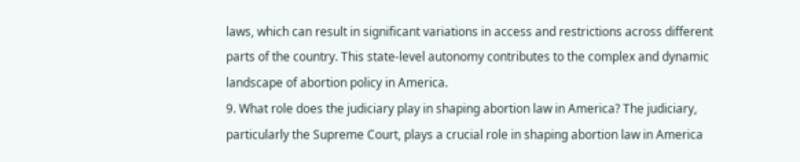laws, which can result in significant variations in access and restrictions across different parts of the country. This state-level autonomy contributes to the complex and dynamic landscape of abortion policy in America.
9. What role does the judiciary play in shaping abortion law in America? The judiciary, particularly the Supreme Court, plays a crucial role in shaping abortion law in America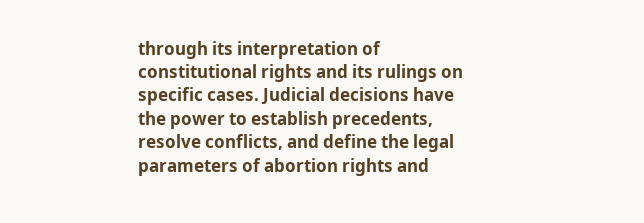through its interpretation of constitutional rights and its rulings on specific cases. Judicial decisions have the power to establish precedents, resolve conflicts, and define the legal parameters of abortion rights and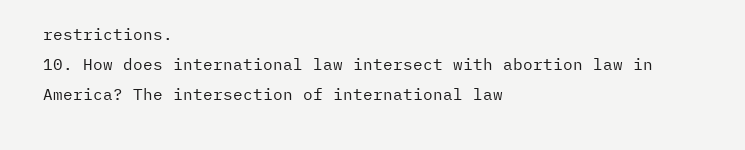restrictions.
10. How does international law intersect with abortion law in America? The intersection of international law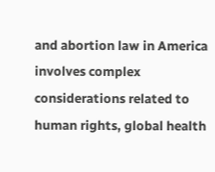and abortion law in America involves complex considerations related to human rights, global health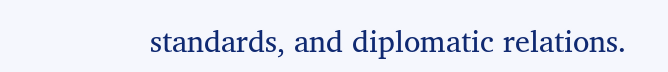standards, and diplomatic relations.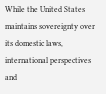While the United States maintains sovereignty over its domestic laws, international perspectives and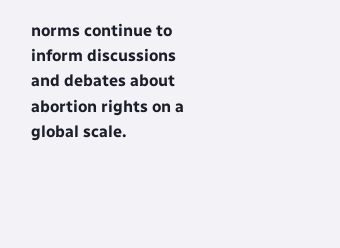norms continue to inform discussions and debates about abortion rights on a global scale.